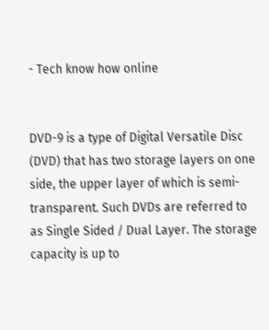- Tech know how online


DVD-9 is a type of Digital Versatile Disc (DVD) that has two storage layers on one side, the upper layer of which is semi-transparent. Such DVDs are referred to as Single Sided / Dual Layer. The storage capacity is up to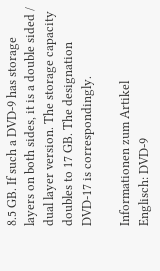8.5 GB. If such a DVD-9 has storage layers on both sides, it is a double sided / dual layer version. The storage capacity doubles to 17 GB. The designation DVD-17 is correspondingly.

Informationen zum Artikel
Englisch: DVD-9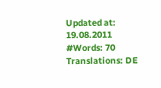Updated at: 19.08.2011
#Words: 70
Translations: DE